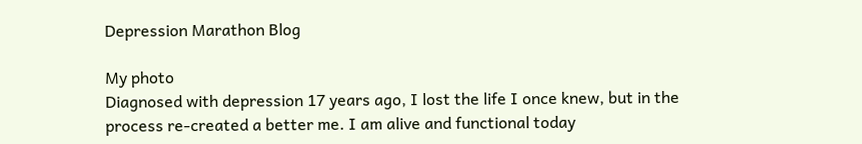Depression Marathon Blog

My photo
Diagnosed with depression 17 years ago, I lost the life I once knew, but in the process re-created a better me. I am alive and functional today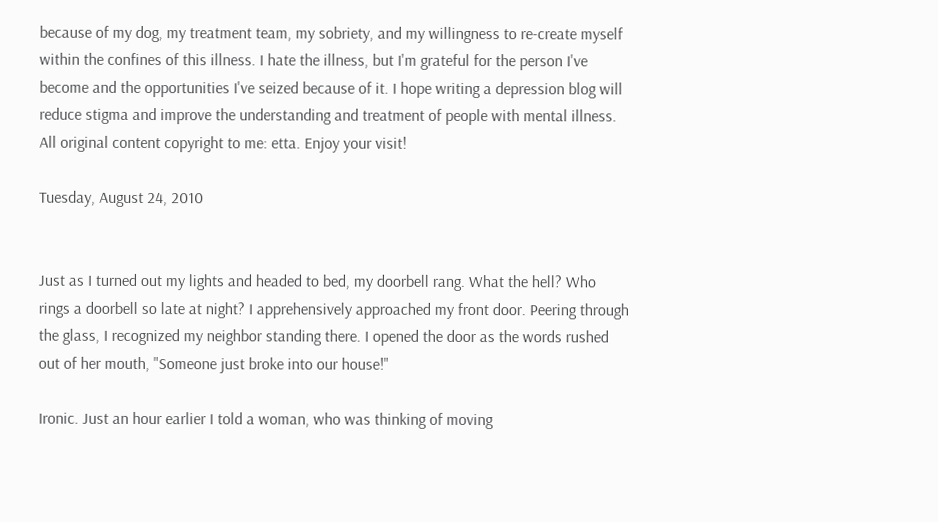because of my dog, my treatment team, my sobriety, and my willingness to re-create myself within the confines of this illness. I hate the illness, but I'm grateful for the person I've become and the opportunities I've seized because of it. I hope writing a depression blog will reduce stigma and improve the understanding and treatment of people with mental illness. All original content copyright to me: etta. Enjoy your visit!

Tuesday, August 24, 2010


Just as I turned out my lights and headed to bed, my doorbell rang. What the hell? Who rings a doorbell so late at night? I apprehensively approached my front door. Peering through the glass, I recognized my neighbor standing there. I opened the door as the words rushed out of her mouth, "Someone just broke into our house!"

Ironic. Just an hour earlier I told a woman, who was thinking of moving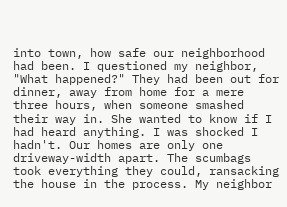into town, how safe our neighborhood had been. I questioned my neighbor, "What happened?" They had been out for dinner, away from home for a mere three hours, when someone smashed their way in. She wanted to know if I had heard anything. I was shocked I hadn't. Our homes are only one driveway-width apart. The scumbags took everything they could, ransacking the house in the process. My neighbor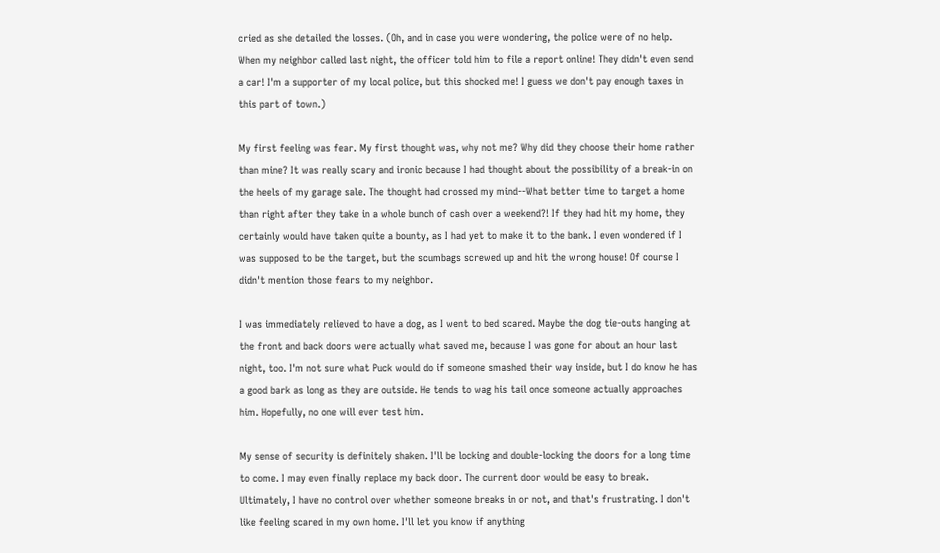cried as she detailed the losses. (Oh, and in case you were wondering, the police were of no help. When my neighbor called last night, the officer told him to file a report online! They didn't even send a car! I'm a supporter of my local police, but this shocked me! I guess we don't pay enough taxes in this part of town.)

My first feeling was fear. My first thought was, why not me? Why did they choose their home rather than mine? It was really scary and ironic because I had thought about the possibility of a break-in on the heels of my garage sale. The thought had crossed my mind--What better time to target a home than right after they take in a whole bunch of cash over a weekend?! If they had hit my home, they certainly would have taken quite a bounty, as I had yet to make it to the bank. I even wondered if I was supposed to be the target, but the scumbags screwed up and hit the wrong house! Of course I didn't mention those fears to my neighbor.

I was immediately relieved to have a dog, as I went to bed scared. Maybe the dog tie-outs hanging at the front and back doors were actually what saved me, because I was gone for about an hour last night, too. I'm not sure what Puck would do if someone smashed their way inside, but I do know he has a good bark as long as they are outside. He tends to wag his tail once someone actually approaches him. Hopefully, no one will ever test him.

My sense of security is definitely shaken. I'll be locking and double-locking the doors for a long time to come. I may even finally replace my back door. The current door would be easy to break. Ultimately, I have no control over whether someone breaks in or not, and that's frustrating. I don't like feeling scared in my own home. I'll let you know if anything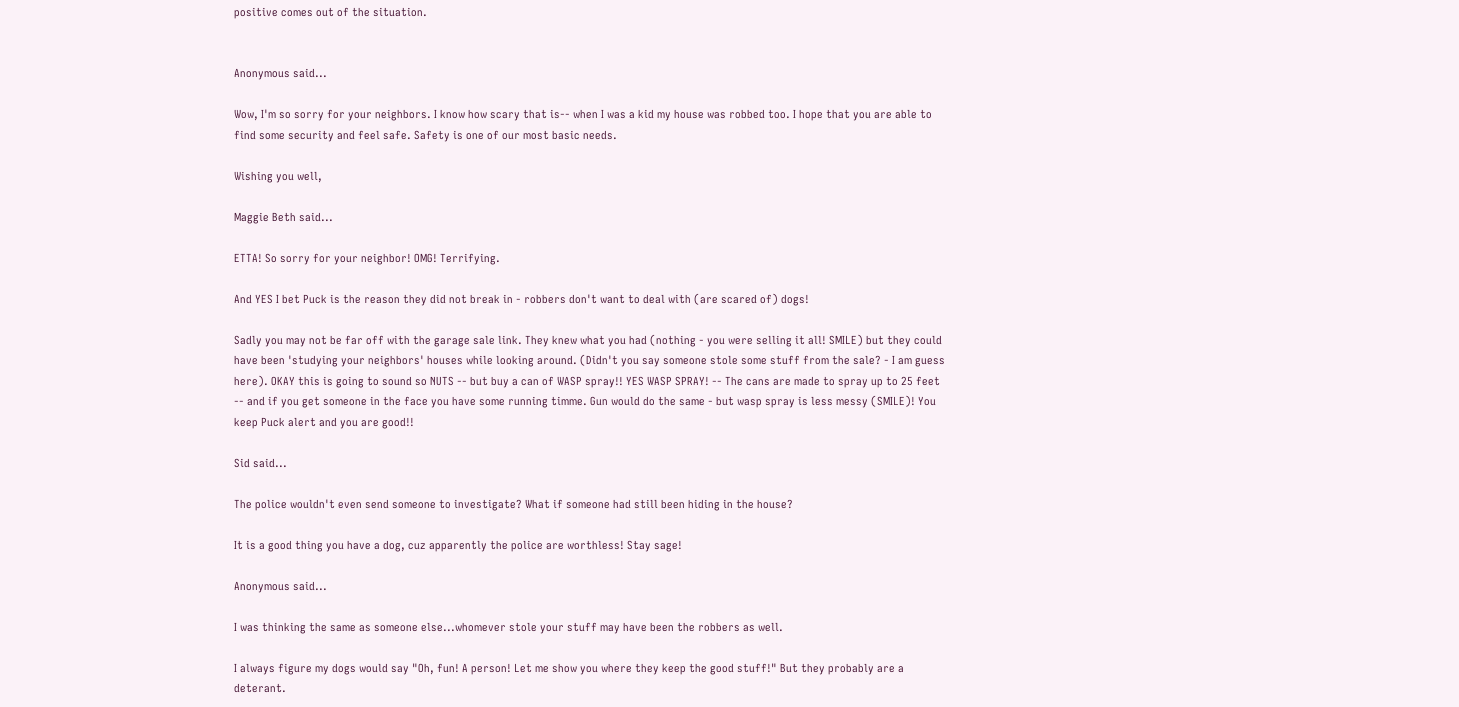positive comes out of the situation.


Anonymous said...

Wow, I'm so sorry for your neighbors. I know how scary that is-- when I was a kid my house was robbed too. I hope that you are able to find some security and feel safe. Safety is one of our most basic needs.

Wishing you well,

Maggie Beth said...

ETTA! So sorry for your neighbor! OMG! Terrifying.

And YES I bet Puck is the reason they did not break in - robbers don't want to deal with (are scared of) dogs!

Sadly you may not be far off with the garage sale link. They knew what you had (nothing - you were selling it all! SMILE) but they could have been 'studying your neighbors' houses while looking around. (Didn't you say someone stole some stuff from the sale? - I am guess here). OKAY this is going to sound so NUTS -- but buy a can of WASP spray!! YES WASP SPRAY! -- The cans are made to spray up to 25 feet -- and if you get someone in the face you have some running timme. Gun would do the same - but wasp spray is less messy (SMILE)! You keep Puck alert and you are good!!

Sid said...

The police wouldn't even send someone to investigate? What if someone had still been hiding in the house?

It is a good thing you have a dog, cuz apparently the police are worthless! Stay sage!

Anonymous said...

I was thinking the same as someone else...whomever stole your stuff may have been the robbers as well.

I always figure my dogs would say "Oh, fun! A person! Let me show you where they keep the good stuff!" But they probably are a deterant.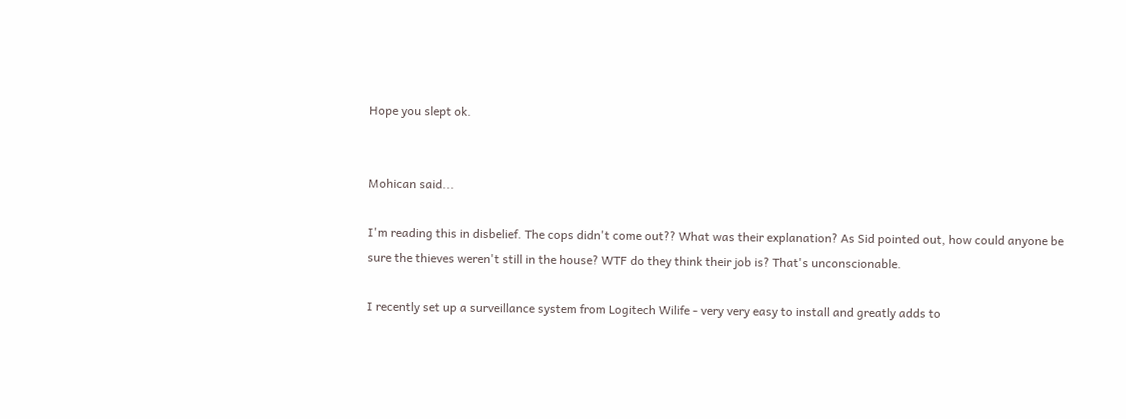Hope you slept ok.


Mohican said...

I'm reading this in disbelief. The cops didn't come out?? What was their explanation? As Sid pointed out, how could anyone be sure the thieves weren't still in the house? WTF do they think their job is? That's unconscionable.

I recently set up a surveillance system from Logitech Wilife - very very easy to install and greatly adds to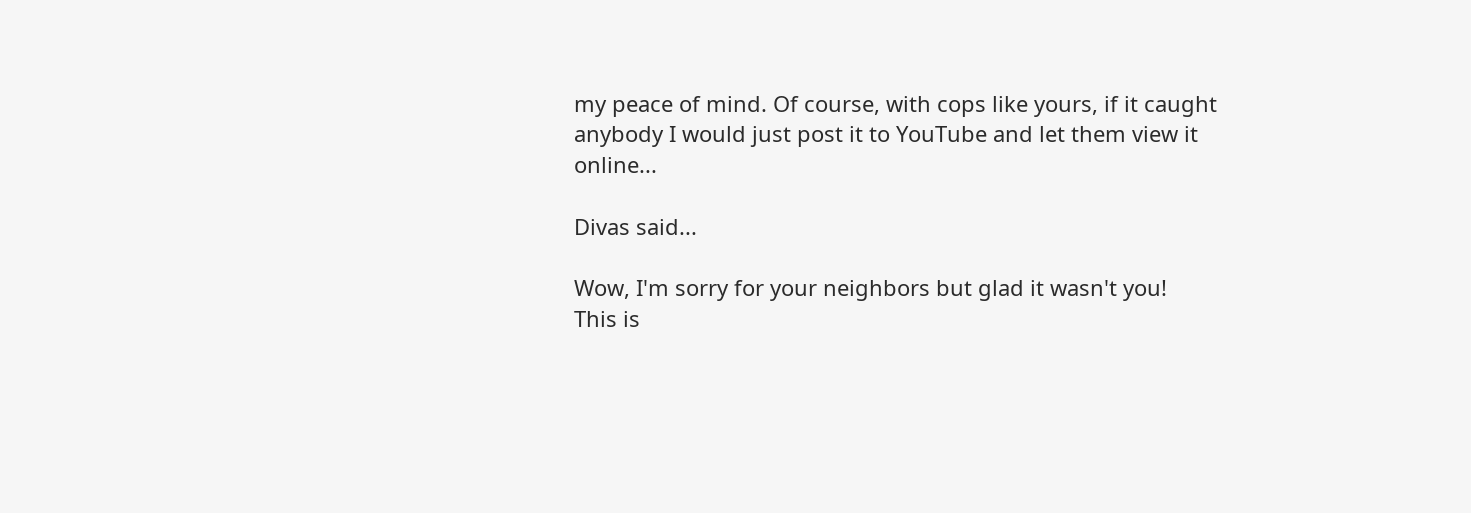my peace of mind. Of course, with cops like yours, if it caught anybody I would just post it to YouTube and let them view it online...

Divas said...

Wow, I'm sorry for your neighbors but glad it wasn't you!
This is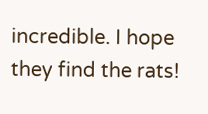incredible. I hope they find the rats!